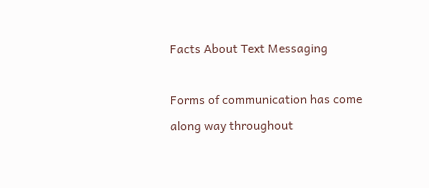Facts About Text Messaging

Forms of communication has come along way throughout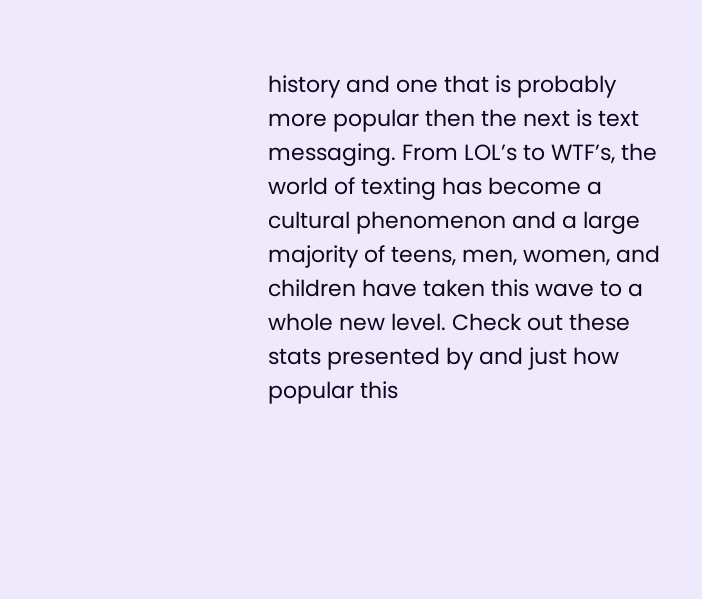history and one that is probably more popular then the next is text messaging. From LOL’s to WTF’s, the world of texting has become a cultural phenomenon and a large majority of teens, men, women, and children have taken this wave to a whole new level. Check out these stats presented by and just how popular this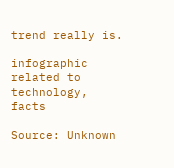trend really is.

infographic related to technology, facts

Source: Unknown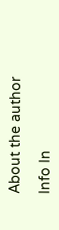About the author

Info In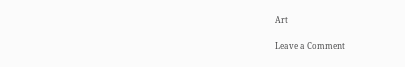Art

Leave a Comment